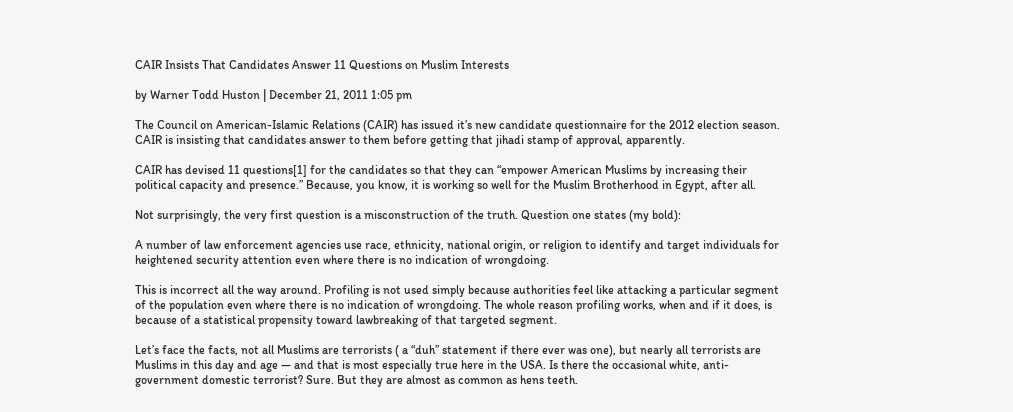CAIR Insists That Candidates Answer 11 Questions on Muslim Interests

by Warner Todd Huston | December 21, 2011 1:05 pm

The Council on American-Islamic Relations (CAIR) has issued it’s new candidate questionnaire for the 2012 election season. CAIR is insisting that candidates answer to them before getting that jihadi stamp of approval, apparently.

CAIR has devised 11 questions[1] for the candidates so that they can “empower American Muslims by increasing their political capacity and presence.” Because, you know, it is working so well for the Muslim Brotherhood in Egypt, after all.

Not surprisingly, the very first question is a misconstruction of the truth. Question one states (my bold):

A number of law enforcement agencies use race, ethnicity, national origin, or religion to identify and target individuals for heightened security attention even where there is no indication of wrongdoing.

This is incorrect all the way around. Profiling is not used simply because authorities feel like attacking a particular segment of the population even where there is no indication of wrongdoing. The whole reason profiling works, when and if it does, is because of a statistical propensity toward lawbreaking of that targeted segment.

Let’s face the facts, not all Muslims are terrorists ( a “duh” statement if there ever was one), but nearly all terrorists are Muslims in this day and age — and that is most especially true here in the USA. Is there the occasional white, anti-government domestic terrorist? Sure. But they are almost as common as hens teeth.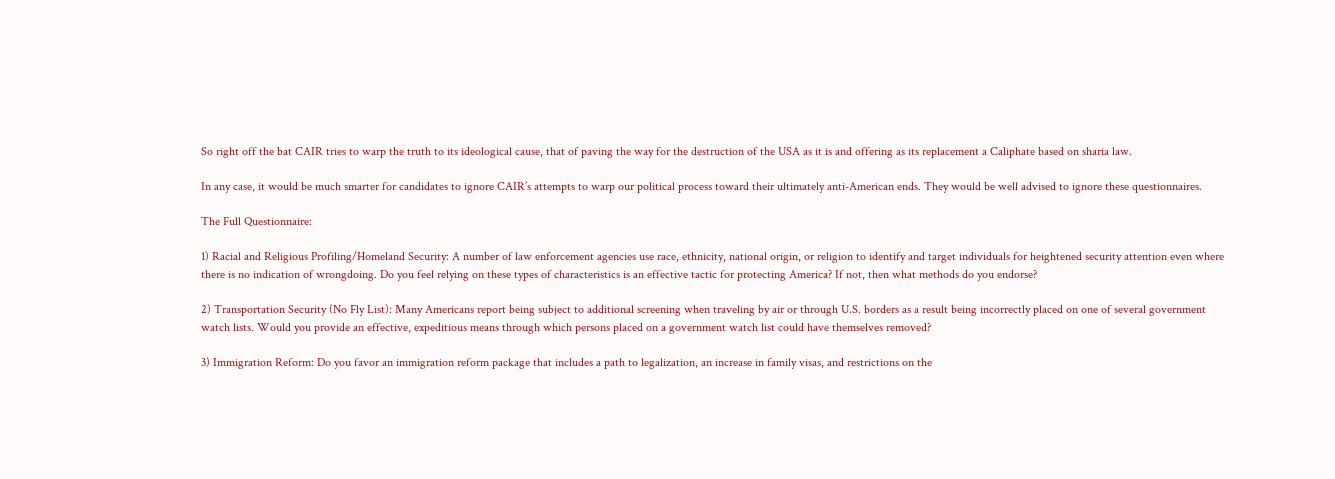So right off the bat CAIR tries to warp the truth to its ideological cause, that of paving the way for the destruction of the USA as it is and offering as its replacement a Caliphate based on sharia law.

In any case, it would be much smarter for candidates to ignore CAIR’s attempts to warp our political process toward their ultimately anti-American ends. They would be well advised to ignore these questionnaires.

The Full Questionnaire:

1) Racial and Religious Profiling/Homeland Security: A number of law enforcement agencies use race, ethnicity, national origin, or religion to identify and target individuals for heightened security attention even where there is no indication of wrongdoing. Do you feel relying on these types of characteristics is an effective tactic for protecting America? If not, then what methods do you endorse?

2) Transportation Security (No Fly List): Many Americans report being subject to additional screening when traveling by air or through U.S. borders as a result being incorrectly placed on one of several government watch lists. Would you provide an effective, expeditious means through which persons placed on a government watch list could have themselves removed?

3) Immigration Reform: Do you favor an immigration reform package that includes a path to legalization, an increase in family visas, and restrictions on the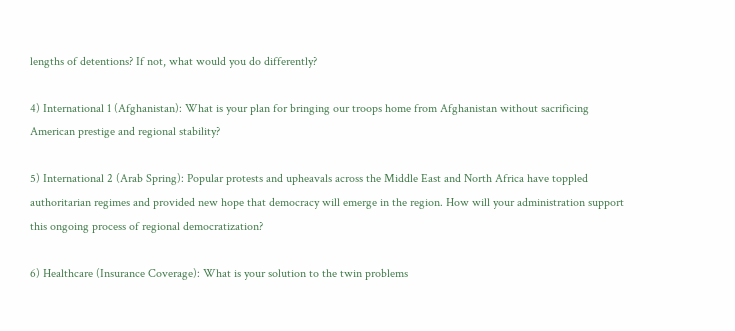lengths of detentions? If not, what would you do differently?

4) International 1 (Afghanistan): What is your plan for bringing our troops home from Afghanistan without sacrificing American prestige and regional stability?

5) International 2 (Arab Spring): Popular protests and upheavals across the Middle East and North Africa have toppled authoritarian regimes and provided new hope that democracy will emerge in the region. How will your administration support this ongoing process of regional democratization?

6) Healthcare (Insurance Coverage): What is your solution to the twin problems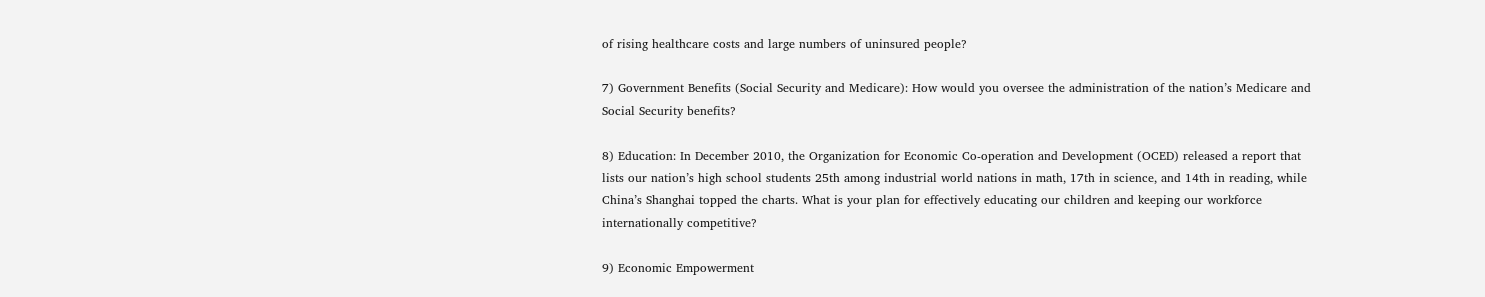of rising healthcare costs and large numbers of uninsured people?

7) Government Benefits (Social Security and Medicare): How would you oversee the administration of the nation’s Medicare and Social Security benefits?

8) Education: In December 2010, the Organization for Economic Co-operation and Development (OCED) released a report that lists our nation’s high school students 25th among industrial world nations in math, 17th in science, and 14th in reading, while China’s Shanghai topped the charts. What is your plan for effectively educating our children and keeping our workforce internationally competitive?

9) Economic Empowerment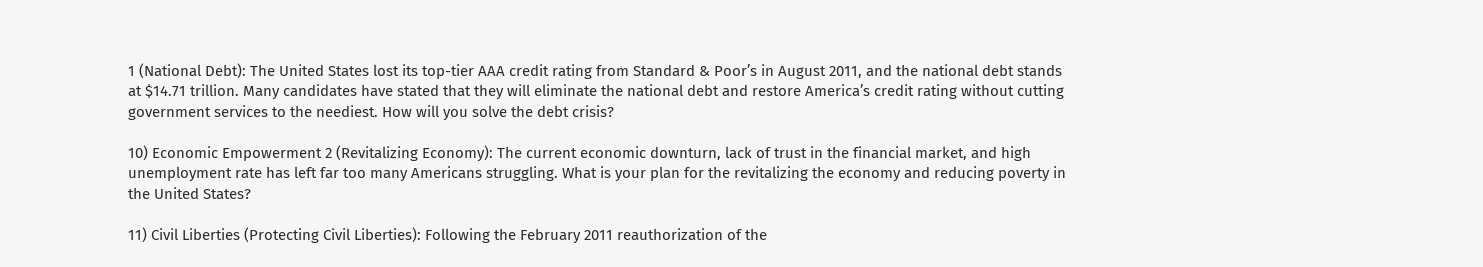1 (National Debt): The United States lost its top-tier AAA credit rating from Standard & Poor’s in August 2011, and the national debt stands at $14.71 trillion. Many candidates have stated that they will eliminate the national debt and restore America’s credit rating without cutting government services to the neediest. How will you solve the debt crisis?

10) Economic Empowerment 2 (Revitalizing Economy): The current economic downturn, lack of trust in the financial market, and high unemployment rate has left far too many Americans struggling. What is your plan for the revitalizing the economy and reducing poverty in the United States?

11) Civil Liberties (Protecting Civil Liberties): Following the February 2011 reauthorization of the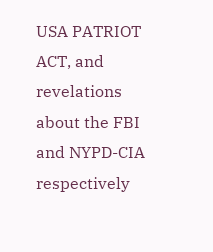USA PATRIOT ACT, and revelations about the FBI and NYPD-CIA respectively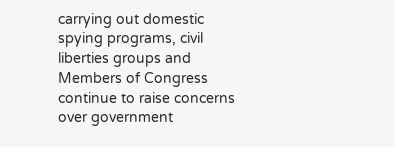carrying out domestic spying programs, civil liberties groups and Members of Congress continue to raise concerns over government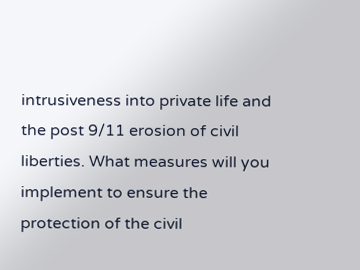intrusiveness into private life and the post 9/11 erosion of civil liberties. What measures will you implement to ensure the protection of the civil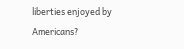liberties enjoyed by Americans?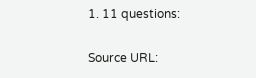1. 11 questions:

Source URL: